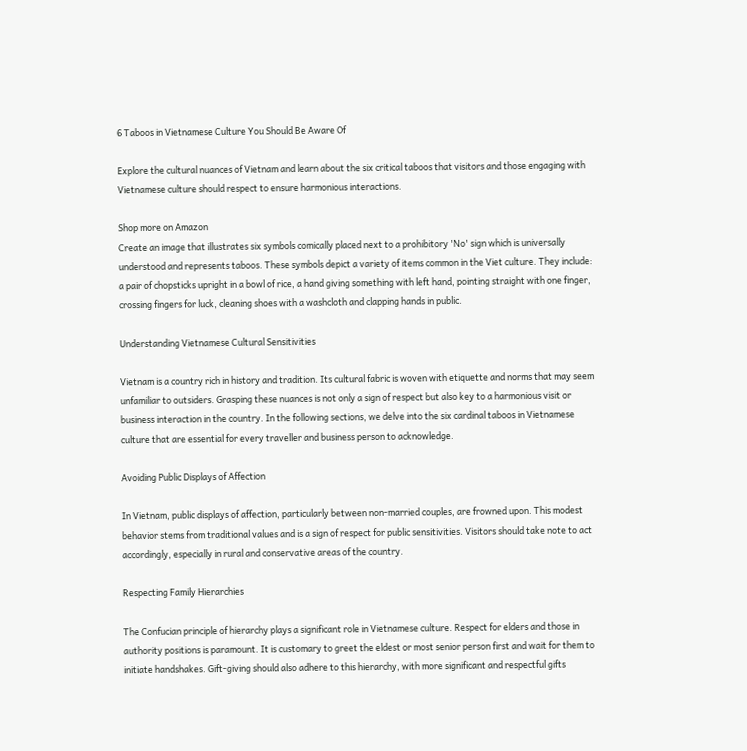6 Taboos in Vietnamese Culture You Should Be Aware Of

Explore the cultural nuances of Vietnam and learn about the six critical taboos that visitors and those engaging with Vietnamese culture should respect to ensure harmonious interactions.

Shop more on Amazon
Create an image that illustrates six symbols comically placed next to a prohibitory 'No' sign which is universally understood and represents taboos. These symbols depict a variety of items common in the Viet culture. They include: a pair of chopsticks upright in a bowl of rice, a hand giving something with left hand, pointing straight with one finger, crossing fingers for luck, cleaning shoes with a washcloth and clapping hands in public.

Understanding Vietnamese Cultural Sensitivities

Vietnam is a country rich in history and tradition. Its cultural fabric is woven with etiquette and norms that may seem unfamiliar to outsiders. Grasping these nuances is not only a sign of respect but also key to a harmonious visit or business interaction in the country. In the following sections, we delve into the six cardinal taboos in Vietnamese culture that are essential for every traveller and business person to acknowledge.

Avoiding Public Displays of Affection

In Vietnam, public displays of affection, particularly between non-married couples, are frowned upon. This modest behavior stems from traditional values and is a sign of respect for public sensitivities. Visitors should take note to act accordingly, especially in rural and conservative areas of the country.

Respecting Family Hierarchies

The Confucian principle of hierarchy plays a significant role in Vietnamese culture. Respect for elders and those in authority positions is paramount. It is customary to greet the eldest or most senior person first and wait for them to initiate handshakes. Gift-giving should also adhere to this hierarchy, with more significant and respectful gifts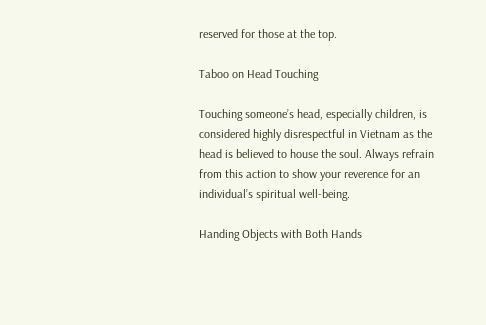reserved for those at the top.

Taboo on Head Touching

Touching someone’s head, especially children, is considered highly disrespectful in Vietnam as the head is believed to house the soul. Always refrain from this action to show your reverence for an individual’s spiritual well-being.

Handing Objects with Both Hands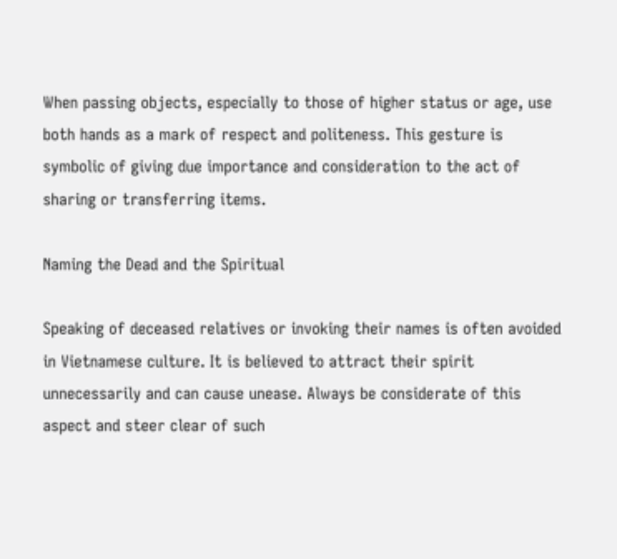When passing objects, especially to those of higher status or age, use both hands as a mark of respect and politeness. This gesture is symbolic of giving due importance and consideration to the act of sharing or transferring items.

Naming the Dead and the Spiritual

Speaking of deceased relatives or invoking their names is often avoided in Vietnamese culture. It is believed to attract their spirit unnecessarily and can cause unease. Always be considerate of this aspect and steer clear of such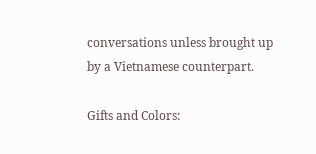conversations unless brought up by a Vietnamese counterpart.

Gifts and Colors: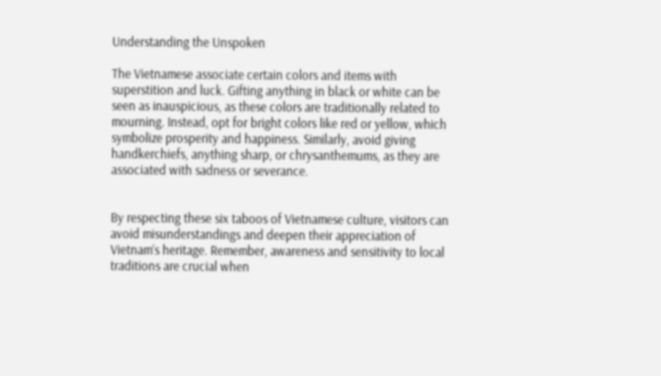Understanding the Unspoken

The Vietnamese associate certain colors and items with superstition and luck. Gifting anything in black or white can be seen as inauspicious, as these colors are traditionally related to mourning. Instead, opt for bright colors like red or yellow, which symbolize prosperity and happiness. Similarly, avoid giving handkerchiefs, anything sharp, or chrysanthemums, as they are associated with sadness or severance.


By respecting these six taboos of Vietnamese culture, visitors can avoid misunderstandings and deepen their appreciation of Vietnam’s heritage. Remember, awareness and sensitivity to local traditions are crucial when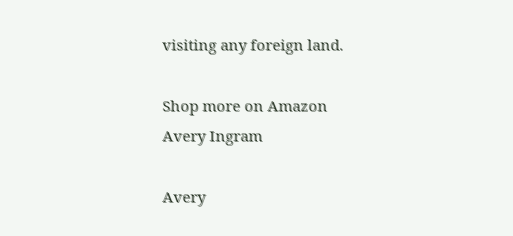visiting any foreign land.

Shop more on Amazon
Avery Ingram

Avery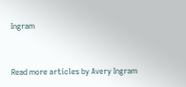Ingram


Read more articles by Avery Ingram